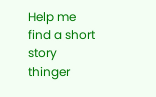Help me find a short story thinger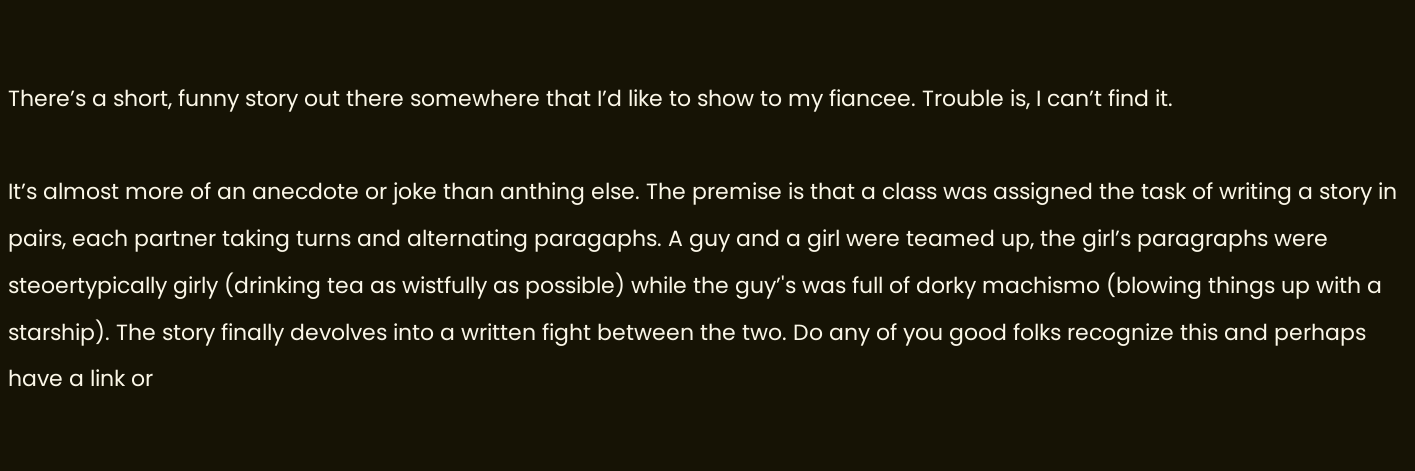There’s a short, funny story out there somewhere that I’d like to show to my fiancee. Trouble is, I can’t find it.

It’s almost more of an anecdote or joke than anthing else. The premise is that a class was assigned the task of writing a story in pairs, each partner taking turns and alternating paragaphs. A guy and a girl were teamed up, the girl’s paragraphs were steoertypically girly (drinking tea as wistfully as possible) while the guy’'s was full of dorky machismo (blowing things up with a starship). The story finally devolves into a written fight between the two. Do any of you good folks recognize this and perhaps have a link or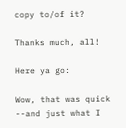copy to/of it?

Thanks much, all!

Here ya go:

Wow, that was quick --and just what I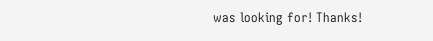was looking for! Thanks!